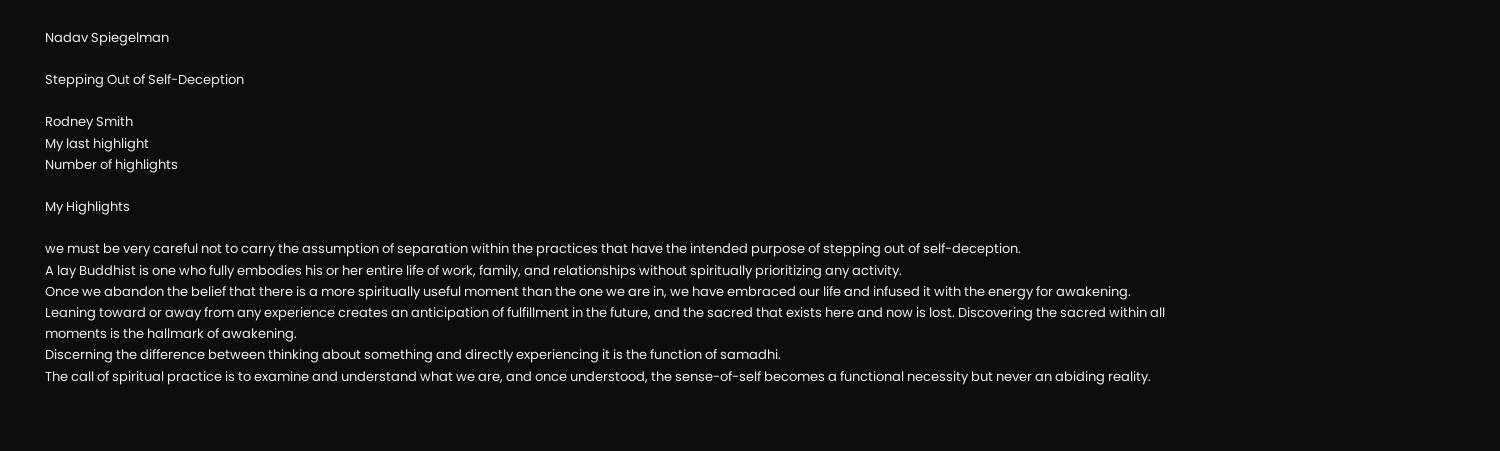Nadav Spiegelman

Stepping Out of Self-Deception

Rodney Smith
My last highlight
Number of highlights

My Highlights

we must be very careful not to carry the assumption of separation within the practices that have the intended purpose of stepping out of self-deception.
A lay Buddhist is one who fully embodies his or her entire life of work, family, and relationships without spiritually prioritizing any activity.
Once we abandon the belief that there is a more spiritually useful moment than the one we are in, we have embraced our life and infused it with the energy for awakening.
Leaning toward or away from any experience creates an anticipation of fulfillment in the future, and the sacred that exists here and now is lost. Discovering the sacred within all moments is the hallmark of awakening.
Discerning the difference between thinking about something and directly experiencing it is the function of samadhi.
The call of spiritual practice is to examine and understand what we are, and once understood, the sense-of-self becomes a functional necessity but never an abiding reality.